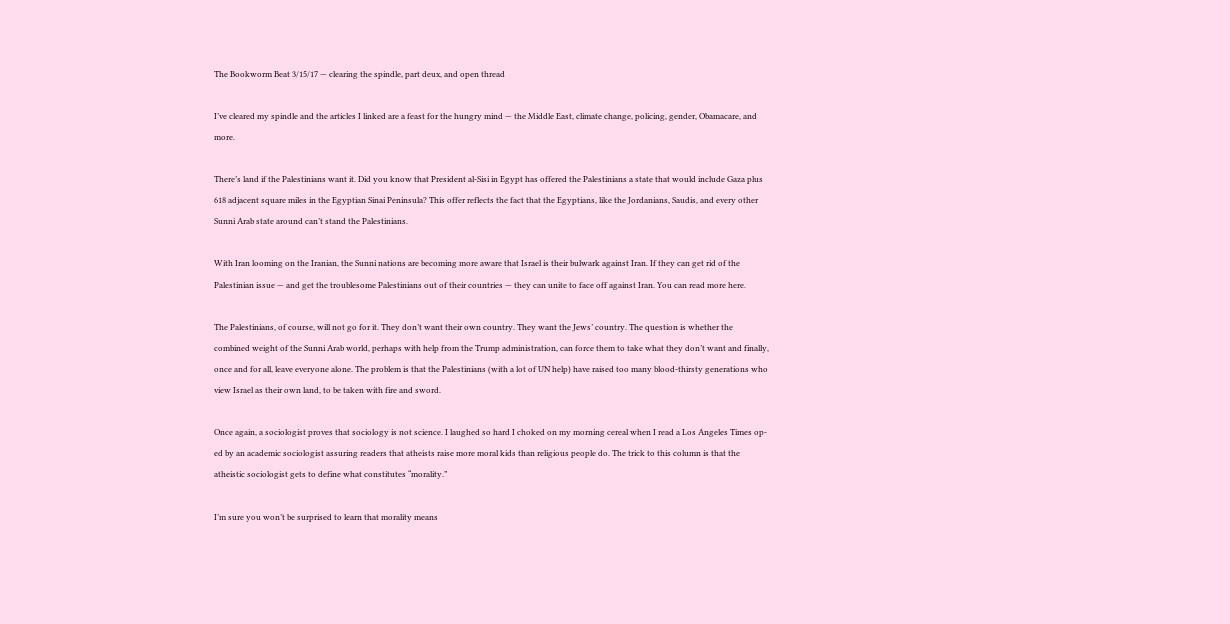The Bookworm Beat 3/15/17 — clearing the spindle, part deux, and open thread

I’ve cleared my spindle and the articles I linked are a feast for the hungry mind — the Middle East, climate change, policing, gender, Obamacare, and more.

There’s land if the Palestinians want it. Did you know that President al-Sisi in Egypt has offered the Palestinians a state that would include Gaza plus 618 adjacent square miles in the Egyptian Sinai Peninsula? This offer reflects the fact that the Egyptians, like the Jordanians, Saudis, and every other Sunni Arab state around can’t stand the Palestinians.

With Iran looming on the Iranian, the Sunni nations are becoming more aware that Israel is their bulwark against Iran. If they can get rid of the Palestinian issue — and get the troublesome Palestinians out of their countries — they can unite to face off against Iran. You can read more here.

The Palestinians, of course, will not go for it. They don’t want their own country. They want the Jews’ country. The question is whether the combined weight of the Sunni Arab world, perhaps with help from the Trump administration, can force them to take what they don’t want and finally, once and for all, leave everyone alone. The problem is that the Palestinians (with a lot of UN help) have raised too many blood-thirsty generations who view Israel as their own land, to be taken with fire and sword.

Once again, a sociologist proves that sociology is not science. I laughed so hard I choked on my morning cereal when I read a Los Angeles Times op-ed by an academic sociologist assuring readers that atheists raise more moral kids than religious people do. The trick to this column is that the atheistic sociologist gets to define what constitutes “morality.”

I’m sure you won’t be surprised to learn that morality means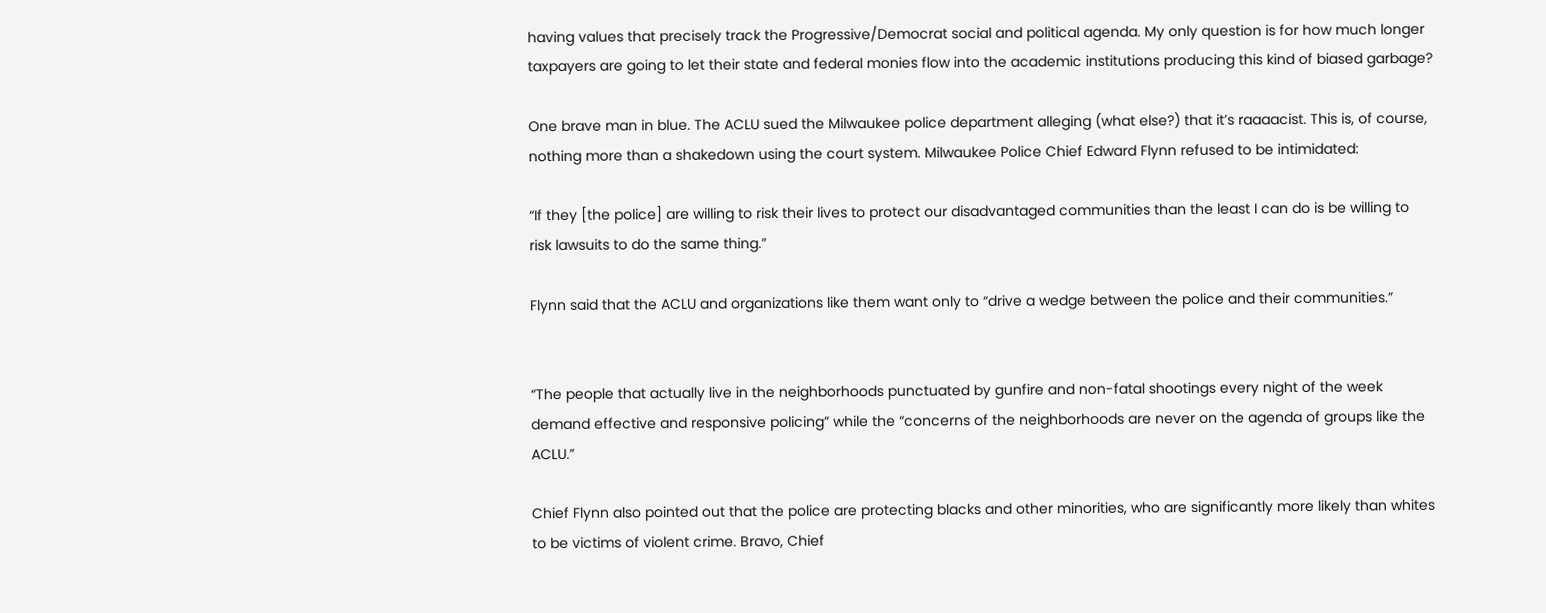having values that precisely track the Progressive/Democrat social and political agenda. My only question is for how much longer taxpayers are going to let their state and federal monies flow into the academic institutions producing this kind of biased garbage?

One brave man in blue. The ACLU sued the Milwaukee police department alleging (what else?) that it’s raaaacist. This is, of course, nothing more than a shakedown using the court system. Milwaukee Police Chief Edward Flynn refused to be intimidated:

“If they [the police] are willing to risk their lives to protect our disadvantaged communities than the least I can do is be willing to risk lawsuits to do the same thing.”

Flynn said that the ACLU and organizations like them want only to “drive a wedge between the police and their communities.”


“The people that actually live in the neighborhoods punctuated by gunfire and non-fatal shootings every night of the week demand effective and responsive policing” while the “concerns of the neighborhoods are never on the agenda of groups like the ACLU.”

Chief Flynn also pointed out that the police are protecting blacks and other minorities, who are significantly more likely than whites to be victims of violent crime. Bravo, Chief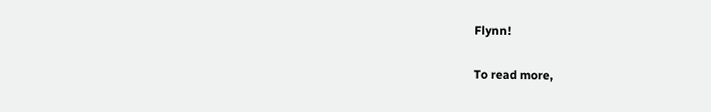Flynn!

To read more,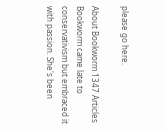please go here.

About Bookworm 1347 Articles
Bookworm came late to conservativism but embraced it with passion. She's been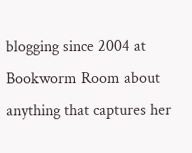blogging since 2004 at Bookworm Room about anything that captures her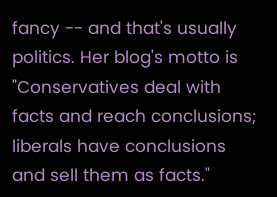fancy -- and that's usually politics. Her blog's motto is "Conservatives deal with facts and reach conclusions; liberals have conclusions and sell them as facts."